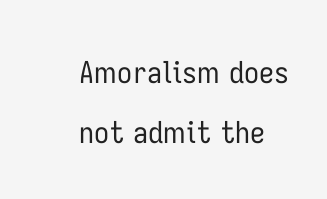Amoralism does not admit the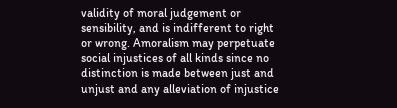validity of moral judgement or sensibility, and is indifferent to right or wrong. Amoralism may perpetuate social injustices of all kinds since no distinction is made between just and unjust and any alleviation of injustice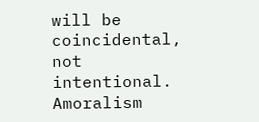will be coincidental, not intentional. Amoralism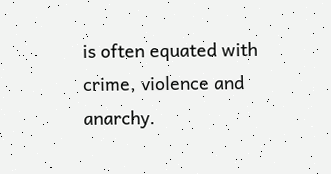is often equated with crime, violence and anarchy.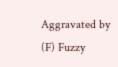Aggravated by
(F) Fuzzy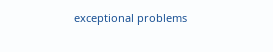exceptional problems